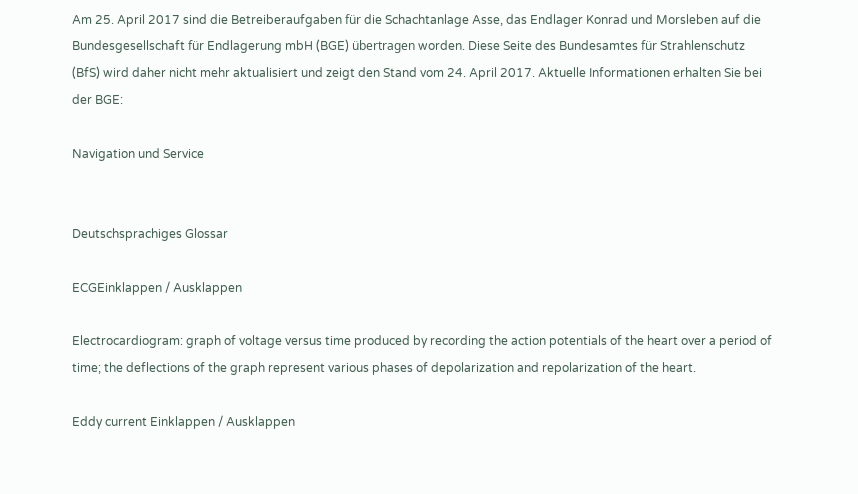Am 25. April 2017 sind die Betreiberaufgaben für die Schachtanlage Asse, das Endlager Konrad und Morsleben auf die Bundesgesellschaft für Endlagerung mbH (BGE) übertragen worden. Diese Seite des Bundesamtes für Strahlenschutz (BfS) wird daher nicht mehr aktualisiert und zeigt den Stand vom 24. April 2017. Aktuelle Informationen erhalten Sie bei der BGE:

Navigation und Service


Deutschsprachiges Glossar

ECGEinklappen / Ausklappen

Electrocardiogram: graph of voltage versus time produced by recording the action potentials of the heart over a period of time; the deflections of the graph represent various phases of depolarization and repolarization of the heart.

Eddy current Einklappen / Ausklappen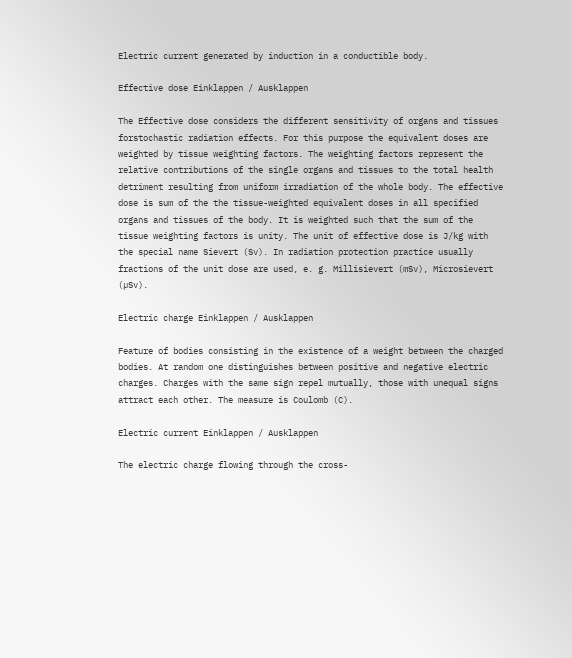Electric current generated by induction in a conductible body.

Effective dose Einklappen / Ausklappen

The Effective dose considers the different sensitivity of organs and tissues forstochastic radiation effects. For this purpose the equivalent doses are weighted by tissue weighting factors. The weighting factors represent the relative contributions of the single organs and tissues to the total health detriment resulting from uniform irradiation of the whole body. The effective dose is sum of the the tissue-weighted equivalent doses in all specified organs and tissues of the body. It is weighted such that the sum of the tissue weighting factors is unity. The unit of effective dose is J/kg with the special name Sievert (Sv). In radiation protection practice usually fractions of the unit dose are used, e. g. Millisievert (mSv), Microsievert (µSv).

Electric charge Einklappen / Ausklappen

Feature of bodies consisting in the existence of a weight between the charged bodies. At random one distinguishes between positive and negative electric charges. Charges with the same sign repel mutually, those with unequal signs attract each other. The measure is Coulomb (C).

Electric current Einklappen / Ausklappen

The electric charge flowing through the cross-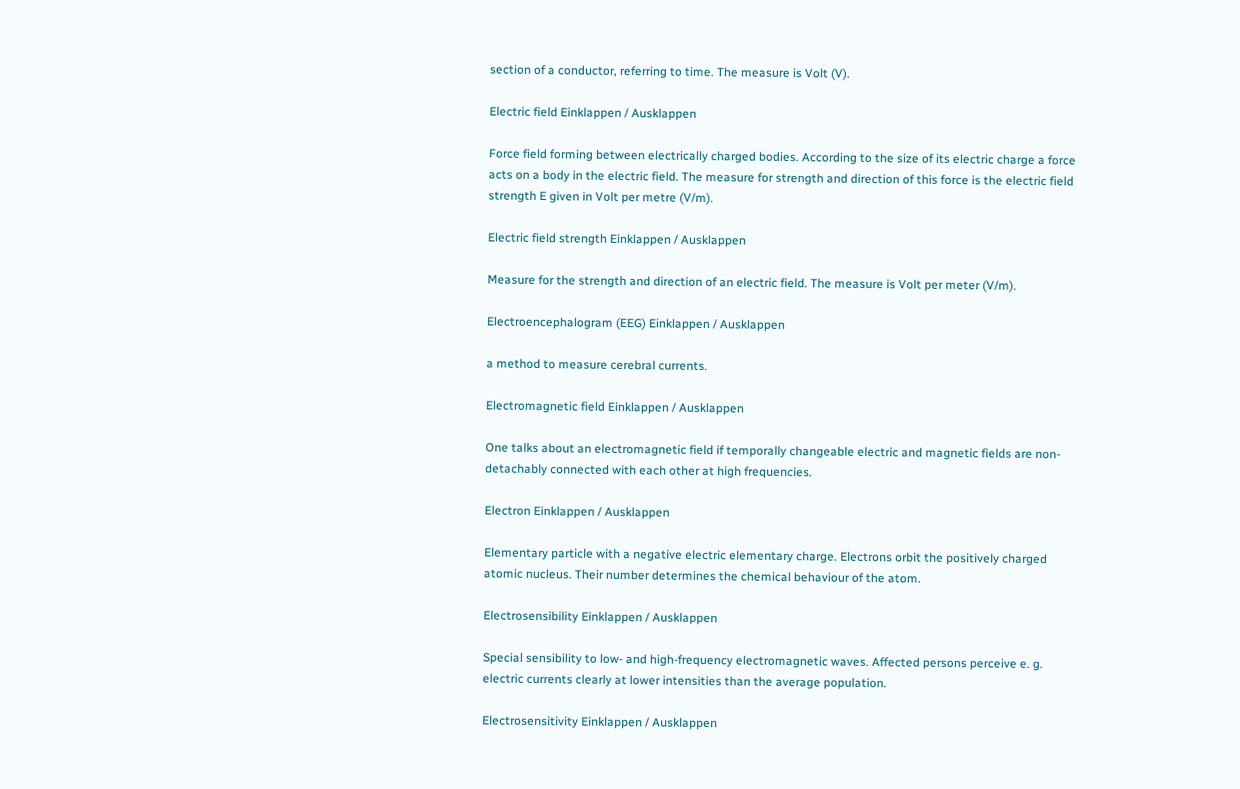section of a conductor, referring to time. The measure is Volt (V).

Electric field Einklappen / Ausklappen

Force field forming between electrically charged bodies. According to the size of its electric charge a force acts on a body in the electric field. The measure for strength and direction of this force is the electric field strength E given in Volt per metre (V/m).

Electric field strength Einklappen / Ausklappen

Measure for the strength and direction of an electric field. The measure is Volt per meter (V/m).

Electroencephalogram (EEG) Einklappen / Ausklappen

a method to measure cerebral currents.

Electromagnetic field Einklappen / Ausklappen

One talks about an electromagnetic field if temporally changeable electric and magnetic fields are non-detachably connected with each other at high frequencies.

Electron Einklappen / Ausklappen

Elementary particle with a negative electric elementary charge. Electrons orbit the positively charged atomic nucleus. Their number determines the chemical behaviour of the atom.

Electrosensibility Einklappen / Ausklappen

Special sensibility to low- and high-frequency electromagnetic waves. Affected persons perceive e. g. electric currents clearly at lower intensities than the average population.

Electrosensitivity Einklappen / Ausklappen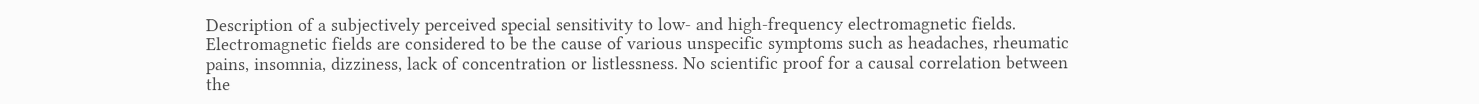Description of a subjectively perceived special sensitivity to low- and high-frequency electromagnetic fields. Electromagnetic fields are considered to be the cause of various unspecific symptoms such as headaches, rheumatic pains, insomnia, dizziness, lack of concentration or listlessness. No scientific proof for a causal correlation between the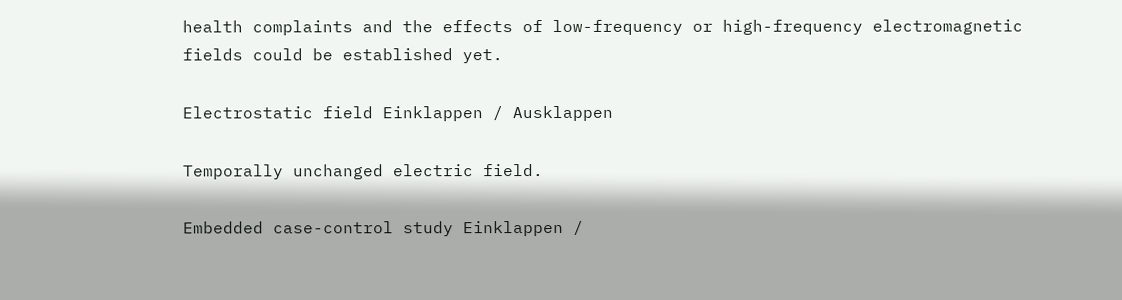health complaints and the effects of low-frequency or high-frequency electromagnetic fields could be established yet.

Electrostatic field Einklappen / Ausklappen

Temporally unchanged electric field.

Embedded case-control study Einklappen /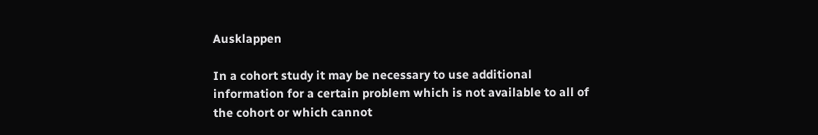Ausklappen

In a cohort study it may be necessary to use additional information for a certain problem which is not available to all of the cohort or which cannot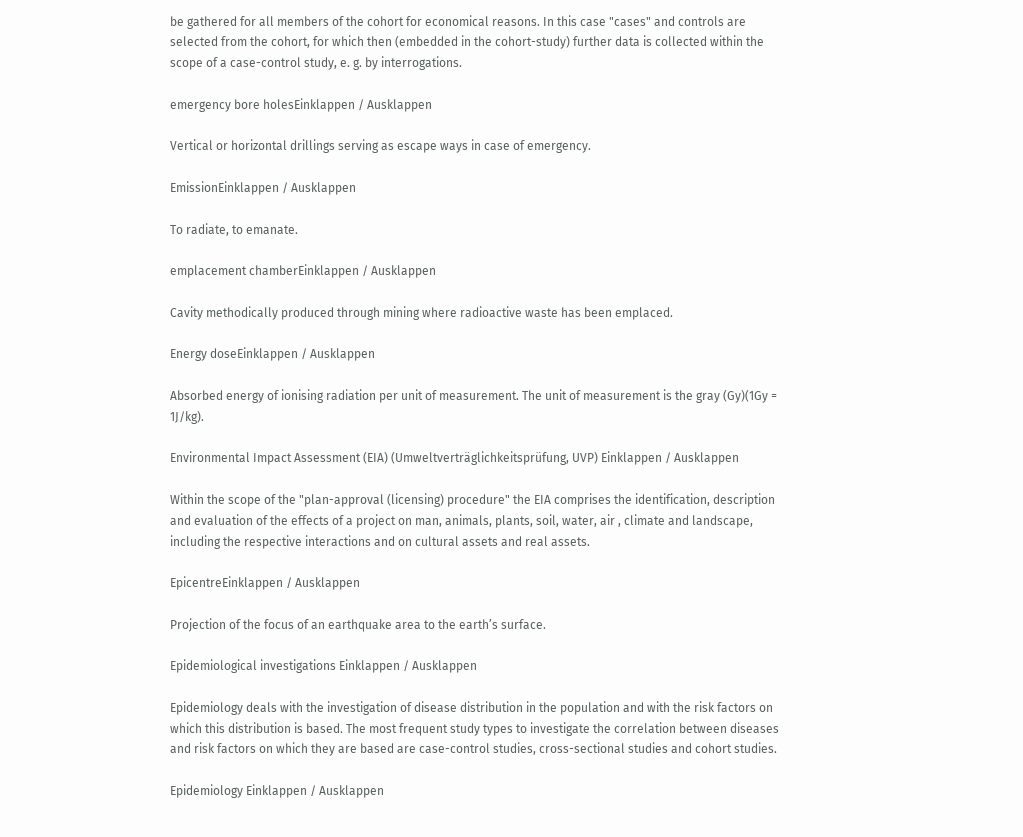be gathered for all members of the cohort for economical reasons. In this case "cases" and controls are selected from the cohort, for which then (embedded in the cohort-study) further data is collected within the scope of a case-control study, e. g. by interrogations.

emergency bore holesEinklappen / Ausklappen

Vertical or horizontal drillings serving as escape ways in case of emergency.

EmissionEinklappen / Ausklappen

To radiate, to emanate.

emplacement chamberEinklappen / Ausklappen

Cavity methodically produced through mining where radioactive waste has been emplaced.

Energy doseEinklappen / Ausklappen

Absorbed energy of ionising radiation per unit of measurement. The unit of measurement is the gray (Gy)(1Gy = 1J/kg).

Environmental Impact Assessment (EIA) (Umweltverträglichkeitsprüfung, UVP) Einklappen / Ausklappen

Within the scope of the "plan-approval (licensing) procedure" the EIA comprises the identification, description and evaluation of the effects of a project on man, animals, plants, soil, water, air , climate and landscape, including the respective interactions and on cultural assets and real assets.

EpicentreEinklappen / Ausklappen

Projection of the focus of an earthquake area to the earth’s surface.

Epidemiological investigations Einklappen / Ausklappen

Epidemiology deals with the investigation of disease distribution in the population and with the risk factors on which this distribution is based. The most frequent study types to investigate the correlation between diseases and risk factors on which they are based are case-control studies, cross-sectional studies and cohort studies.

Epidemiology Einklappen / Ausklappen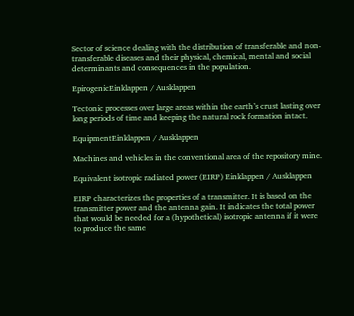Sector of science dealing with the distribution of transferable and non-transferable diseases and their physical, chemical, mental and social determinants and consequences in the population.

EpirogenicEinklappen / Ausklappen

Tectonic processes over large areas within the earth’s crust lasting over long periods of time and keeping the natural rock formation intact.

EquipmentEinklappen / Ausklappen

Machines and vehicles in the conventional area of the repository mine.

Equivalent isotropic radiated power (EIRP) Einklappen / Ausklappen

EIRP characterizes the properties of a transmitter. It is based on the transmitter power and the antenna gain. It indicates the total power that would be needed for a (hypothetical) isotropic antenna if it were to produce the same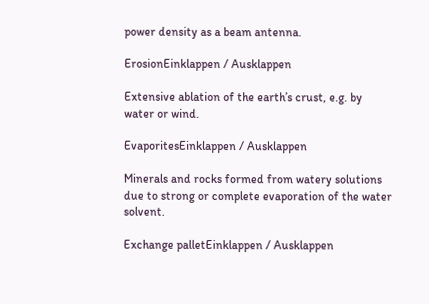power density as a beam antenna.

ErosionEinklappen / Ausklappen

Extensive ablation of the earth’s crust, e.g. by water or wind.

EvaporitesEinklappen / Ausklappen

Minerals and rocks formed from watery solutions due to strong or complete evaporation of the water solvent.

Exchange palletEinklappen / Ausklappen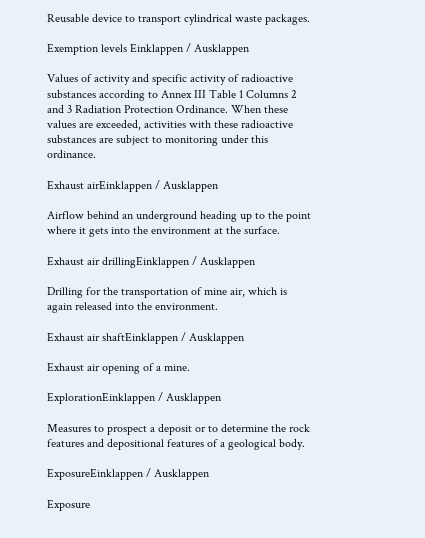Reusable device to transport cylindrical waste packages.

Exemption levels Einklappen / Ausklappen

Values of activity and specific activity of radioactive substances according to Annex III Table 1 Columns 2 and 3 Radiation Protection Ordinance. When these values are exceeded, activities with these radioactive substances are subject to monitoring under this ordinance.

Exhaust airEinklappen / Ausklappen

Airflow behind an underground heading up to the point where it gets into the environment at the surface.

Exhaust air drillingEinklappen / Ausklappen

Drilling for the transportation of mine air, which is again released into the environment.

Exhaust air shaftEinklappen / Ausklappen

Exhaust air opening of a mine.

ExplorationEinklappen / Ausklappen

Measures to prospect a deposit or to determine the rock features and depositional features of a geological body.

ExposureEinklappen / Ausklappen

Exposure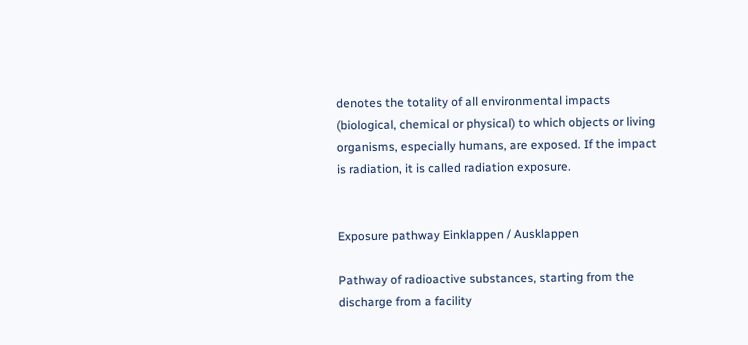denotes the totality of all environmental impacts (biological, chemical or physical) to which objects or living organisms, especially humans, are exposed. If the impact is radiation, it is called radiation exposure.


Exposure pathway Einklappen / Ausklappen

Pathway of radioactive substances, starting from the discharge from a facility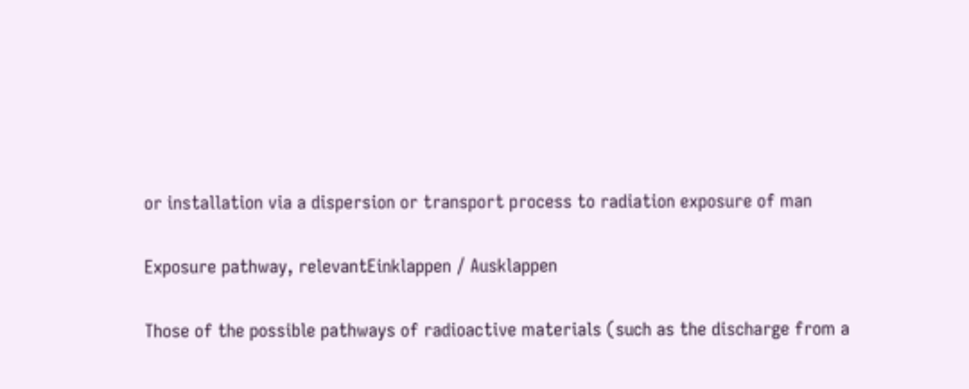or installation via a dispersion or transport process to radiation exposure of man

Exposure pathway, relevantEinklappen / Ausklappen

Those of the possible pathways of radioactive materials (such as the discharge from a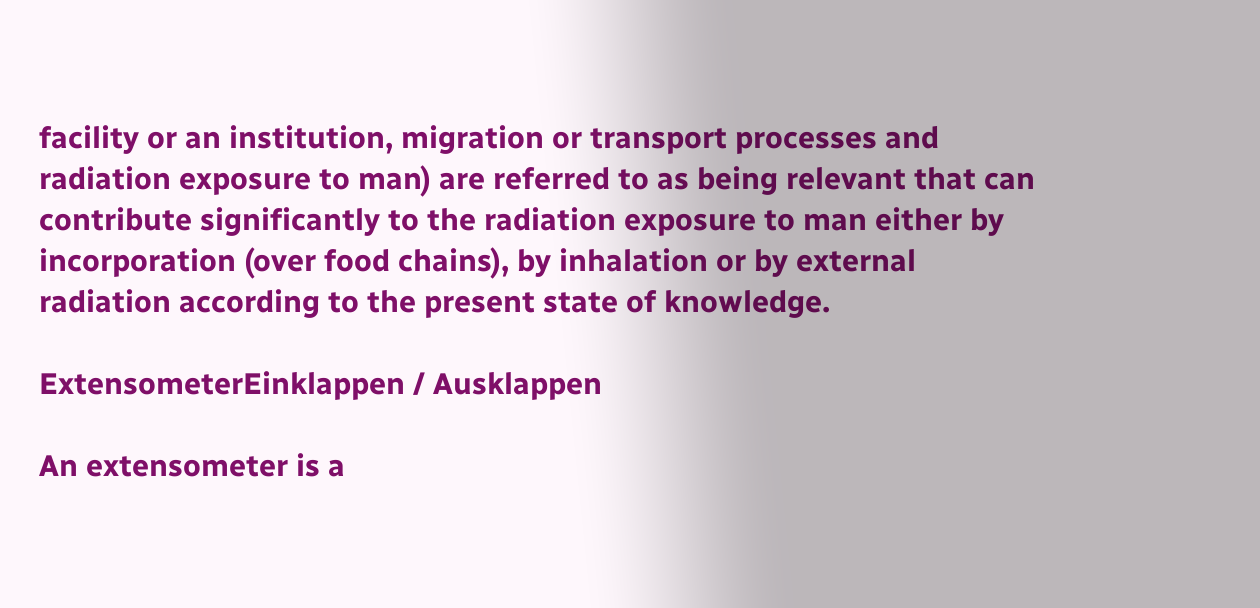facility or an institution, migration or transport processes and radiation exposure to man) are referred to as being relevant that can contribute significantly to the radiation exposure to man either by incorporation (over food chains), by inhalation or by external radiation according to the present state of knowledge.

ExtensometerEinklappen / Ausklappen

An extensometer is a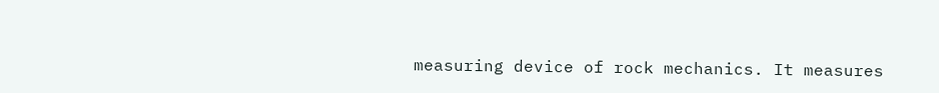measuring device of rock mechanics. It measures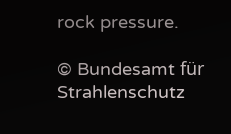rock pressure.

© Bundesamt für Strahlenschutz